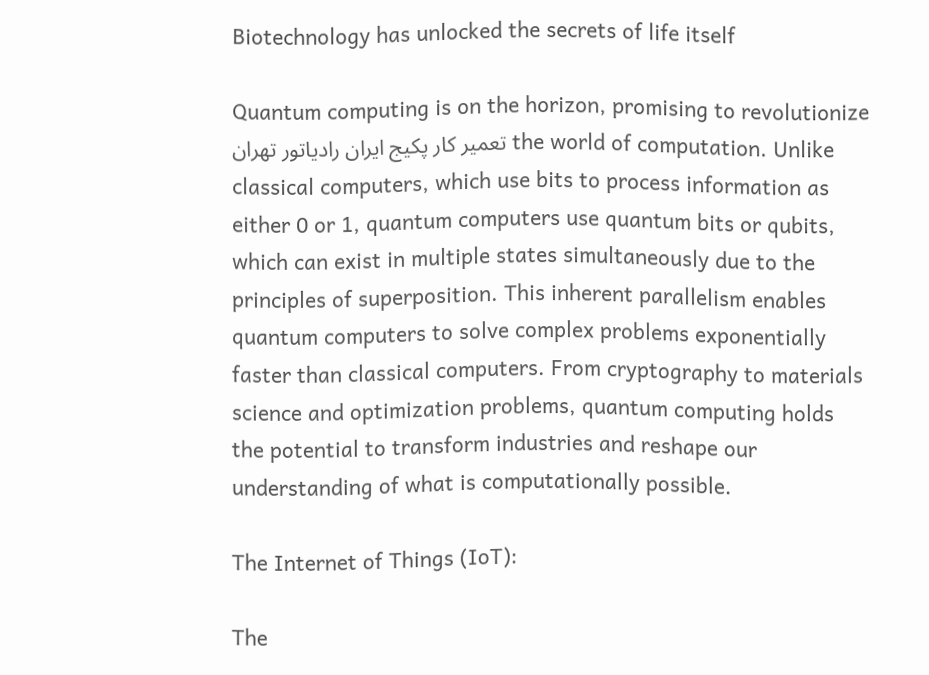Biotechnology has unlocked the secrets of life itself

Quantum computing is on the horizon, promising to revolutionize تعمیر کار پکیج ایران رادیاتور تهران the world of computation. Unlike classical computers, which use bits to process information as either 0 or 1, quantum computers use quantum bits or qubits, which can exist in multiple states simultaneously due to the principles of superposition. This inherent parallelism enables quantum computers to solve complex problems exponentially faster than classical computers. From cryptography to materials science and optimization problems, quantum computing holds the potential to transform industries and reshape our understanding of what is computationally possible.

The Internet of Things (IoT):

The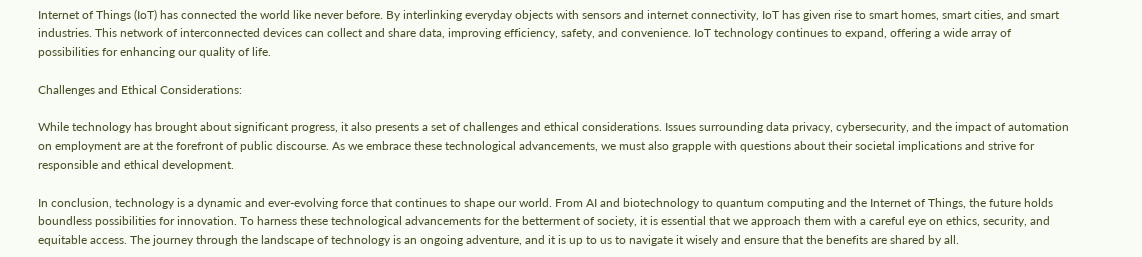Internet of Things (IoT) has connected the world like never before. By interlinking everyday objects with sensors and internet connectivity, IoT has given rise to smart homes, smart cities, and smart industries. This network of interconnected devices can collect and share data, improving efficiency, safety, and convenience. IoT technology continues to expand, offering a wide array of possibilities for enhancing our quality of life.

Challenges and Ethical Considerations:

While technology has brought about significant progress, it also presents a set of challenges and ethical considerations. Issues surrounding data privacy, cybersecurity, and the impact of automation on employment are at the forefront of public discourse. As we embrace these technological advancements, we must also grapple with questions about their societal implications and strive for responsible and ethical development.

In conclusion, technology is a dynamic and ever-evolving force that continues to shape our world. From AI and biotechnology to quantum computing and the Internet of Things, the future holds boundless possibilities for innovation. To harness these technological advancements for the betterment of society, it is essential that we approach them with a careful eye on ethics, security, and equitable access. The journey through the landscape of technology is an ongoing adventure, and it is up to us to navigate it wisely and ensure that the benefits are shared by all.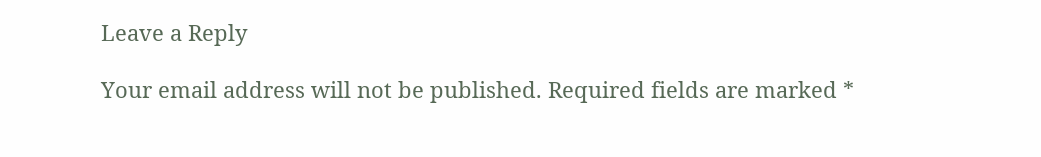Leave a Reply

Your email address will not be published. Required fields are marked *